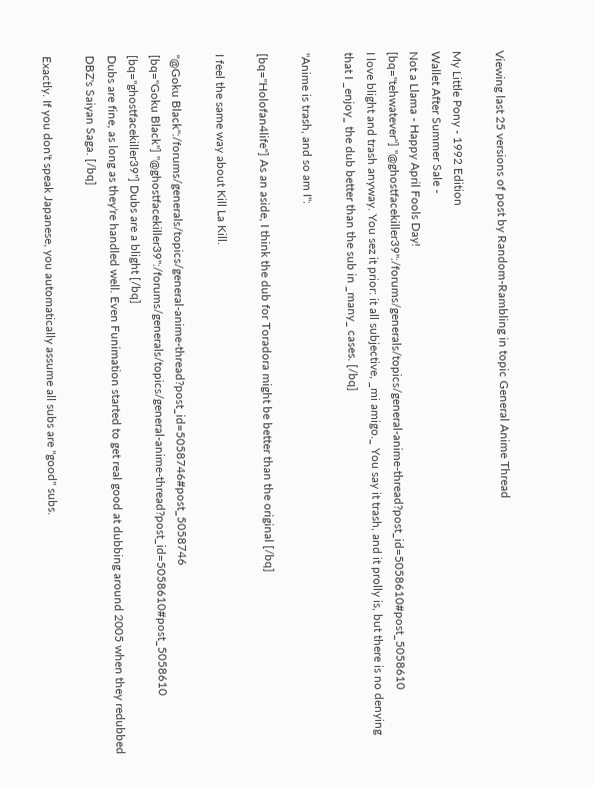Viewing last 25 versions of post by Random-Rambling in topic General Anime Thread

My Little Pony - 1992 Edition
Wallet After Summer Sale -
Not a Llama - Happy April Fools Day!
[bq="tehwatever"] "@ghostfacekiller39":/forums/generals/topics/general-anime-thread?post_id=5058610#post_5058610
I love blight and trash anyway. You sez it prior: it all subjective, _mi amigo._ You say it trash, and it prolly is, but there is no denying that I _enjoy_ the dub better than the sub in _many_ cases. [/bq]

"Anime is trash, and so am I":

[bq="Holofan4life"] As an aside, I think the dub for Toradora might be better than the original [/bq]

I feel the same way about Kill La Kill.

"@Goku Black":/forums/generals/topics/general-anime-thread?post_id=5058746#post_5058746
[bq="Goku Black"] "@ghostfacekiller39":/forums/generals/topics/general-anime-thread?post_id=5058610#post_5058610
[bq="ghostfacekiller39"] Dubs are a blight [/bq]
Dubs are fine, as long as they're handled well. Even Funimation started to get real good at dubbing around 2005 when they redubbed DBZ's Saiyan Saga. [/bq]

Exactly. If you don't speak Japanese, you automatically assume all subs are "good" subs.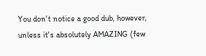You don't notice a good dub, however, unless it's absolutely AMAZING (few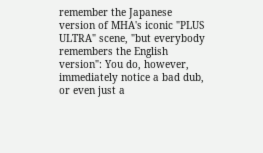remember the Japanese version of MHA's iconic "PLUS ULTRA" scene, "but everybody remembers the English version": You do, however, immediately notice a bad dub, or even just a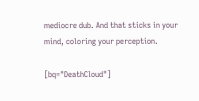mediocre dub. And that sticks in your mind, coloring your perception.

[bq="DeathCloud"]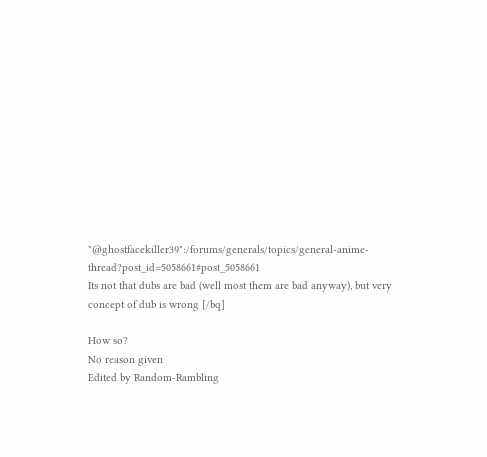"@ghostfacekiller39":/forums/generals/topics/general-anime-thread?post_id=5058661#post_5058661
Its not that dubs are bad (well most them are bad anyway), but very concept of dub is wrong [/bq]

How so?
No reason given
Edited by Random-Rambling